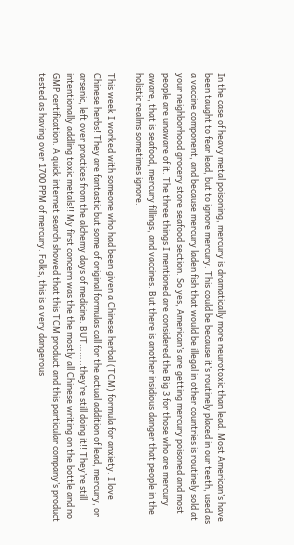In the case of heavy metal poisoning, mercury is dramatically more neurotoxic than lead. Most American’s have been taught to fear lead, but to ignore mercury. This could be because it’s routinely placed in our teeth, used as a vaccine component, and because mercury laden fish that would be illegal in other countries is routinely sold at your neighborhood grocery store seafood section. So yes, American’s are getting mercury poisoned and most people are unaware of it. The three things I mentioned are considered the Big 3 for those who are mercury aware, that is seafood, mercury fillings, and vaccines. But there is another insidious danger that people in the holistic realms sometimes ignore.

This week I worked with someone who had been given a Chinese herbal (TCM) formula for anxiety. I love Chinese herbs! They are fantastic but some of original formulas call for the actual addition of lead, mercury, or arsenic, left over practices from the alchemy days of medicine. BUT……..they’re still doing it!! They’re still intentionally addling toxic metals!! My first concern was the the mostly all Chinese writing on the bottle and no GMP certification. A quick internet search showed that this TCM product and this particular company’s product tested as having over 1700 PPM of mercury. Folks, this is a very dangerous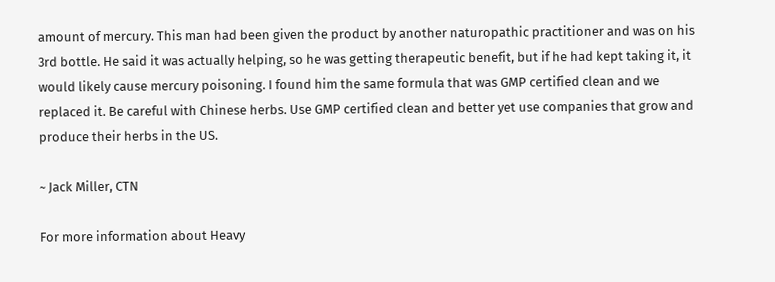amount of mercury. This man had been given the product by another naturopathic practitioner and was on his 3rd bottle. He said it was actually helping, so he was getting therapeutic benefit, but if he had kept taking it, it would likely cause mercury poisoning. I found him the same formula that was GMP certified clean and we replaced it. Be careful with Chinese herbs. Use GMP certified clean and better yet use companies that grow and produce their herbs in the US.

~ Jack Miller, CTN

For more information about Heavy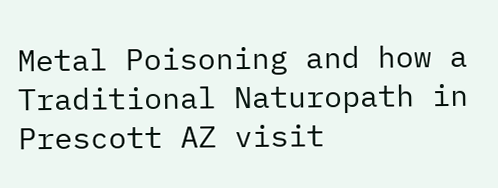Metal Poisoning and how a Traditional Naturopath in Prescott AZ visit